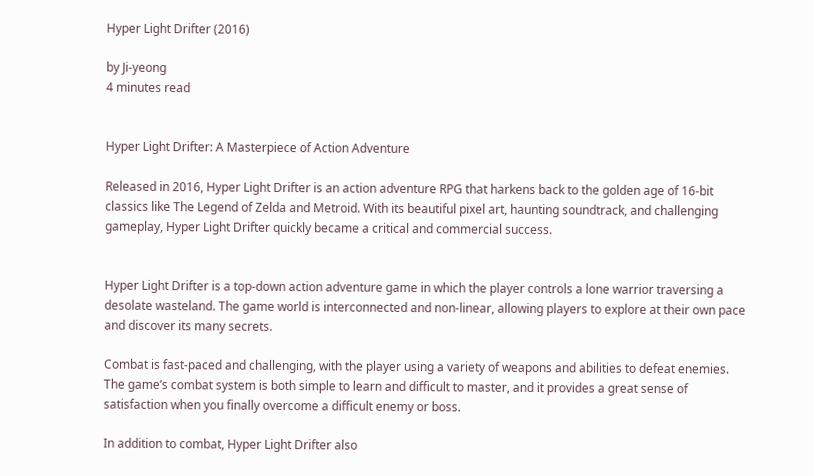Hyper Light Drifter (2016)

by Ji-yeong
4 minutes read


Hyper Light Drifter: A Masterpiece of Action Adventure

Released in 2016, Hyper Light Drifter is an action adventure RPG that harkens back to the golden age of 16-bit classics like The Legend of Zelda and Metroid. With its beautiful pixel art, haunting soundtrack, and challenging gameplay, Hyper Light Drifter quickly became a critical and commercial success.


Hyper Light Drifter is a top-down action adventure game in which the player controls a lone warrior traversing a desolate wasteland. The game world is interconnected and non-linear, allowing players to explore at their own pace and discover its many secrets.

Combat is fast-paced and challenging, with the player using a variety of weapons and abilities to defeat enemies. The game’s combat system is both simple to learn and difficult to master, and it provides a great sense of satisfaction when you finally overcome a difficult enemy or boss.

In addition to combat, Hyper Light Drifter also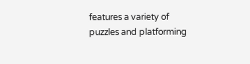features a variety of puzzles and platforming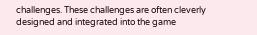challenges. These challenges are often cleverly designed and integrated into the game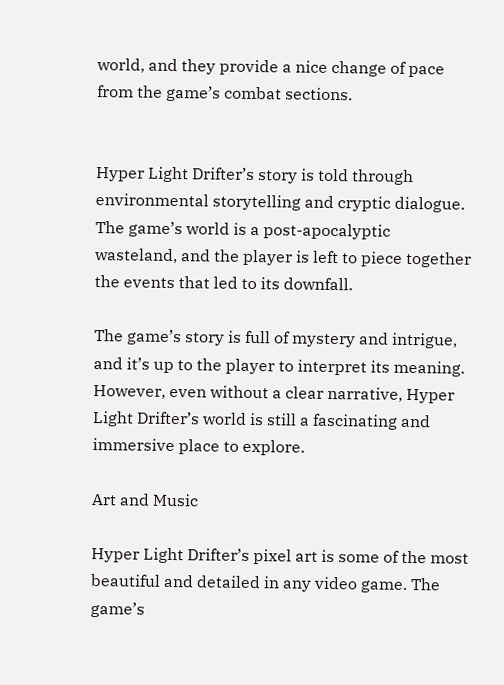world, and they provide a nice change of pace from the game’s combat sections.


Hyper Light Drifter’s story is told through environmental storytelling and cryptic dialogue. The game’s world is a post-apocalyptic wasteland, and the player is left to piece together the events that led to its downfall.

The game’s story is full of mystery and intrigue, and it’s up to the player to interpret its meaning. However, even without a clear narrative, Hyper Light Drifter’s world is still a fascinating and immersive place to explore.

Art and Music

Hyper Light Drifter’s pixel art is some of the most beautiful and detailed in any video game. The game’s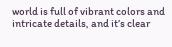world is full of vibrant colors and intricate details, and it’s clear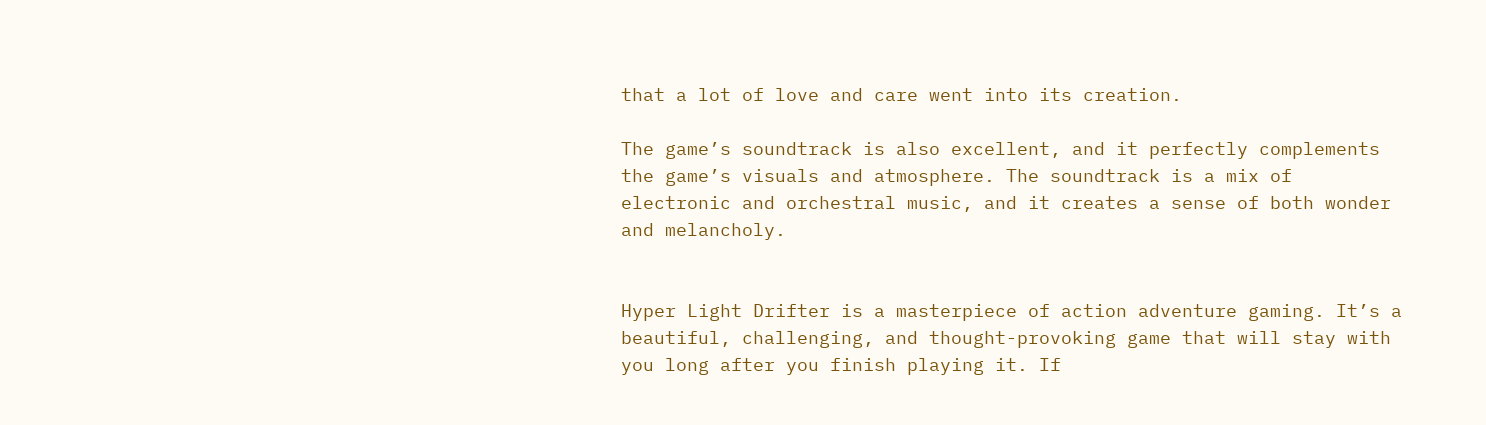that a lot of love and care went into its creation.

The game’s soundtrack is also excellent, and it perfectly complements the game’s visuals and atmosphere. The soundtrack is a mix of electronic and orchestral music, and it creates a sense of both wonder and melancholy.


Hyper Light Drifter is a masterpiece of action adventure gaming. It’s a beautiful, challenging, and thought-provoking game that will stay with you long after you finish playing it. If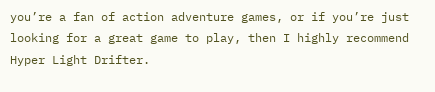you’re a fan of action adventure games, or if you’re just looking for a great game to play, then I highly recommend Hyper Light Drifter.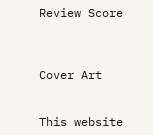Review Score



Cover Art


This website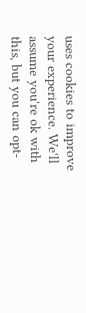uses cookies to improve your experience. We'll assume you're ok with this, but you can opt-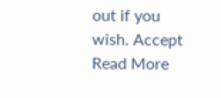out if you wish. Accept Read More